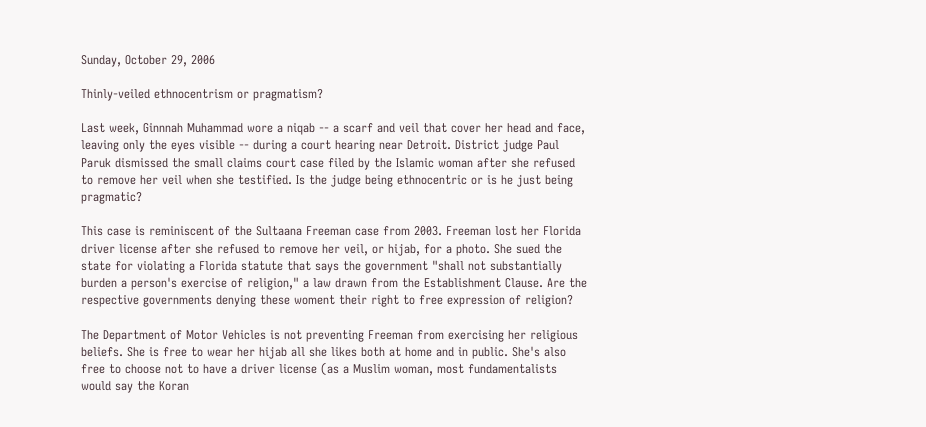Sunday, October 29, 2006

Thinly-veiled ethnocentrism or pragmatism?

Last week, Ginnnah Muhammad wore a niqab -- a scarf and veil that cover her head and face, leaving only the eyes visible -- during a court hearing near Detroit. District judge Paul Paruk dismissed the small claims court case filed by the Islamic woman after she refused to remove her veil when she testified. Is the judge being ethnocentric or is he just being pragmatic?

This case is reminiscent of the Sultaana Freeman case from 2003. Freeman lost her Florida driver license after she refused to remove her veil, or hijab, for a photo. She sued the state for violating a Florida statute that says the government "shall not substantially burden a person's exercise of religion," a law drawn from the Establishment Clause. Are the respective governments denying these woment their right to free expression of religion?

The Department of Motor Vehicles is not preventing Freeman from exercising her religious beliefs. She is free to wear her hijab all she likes both at home and in public. She's also free to choose not to have a driver license (as a Muslim woman, most fundamentalists would say the Koran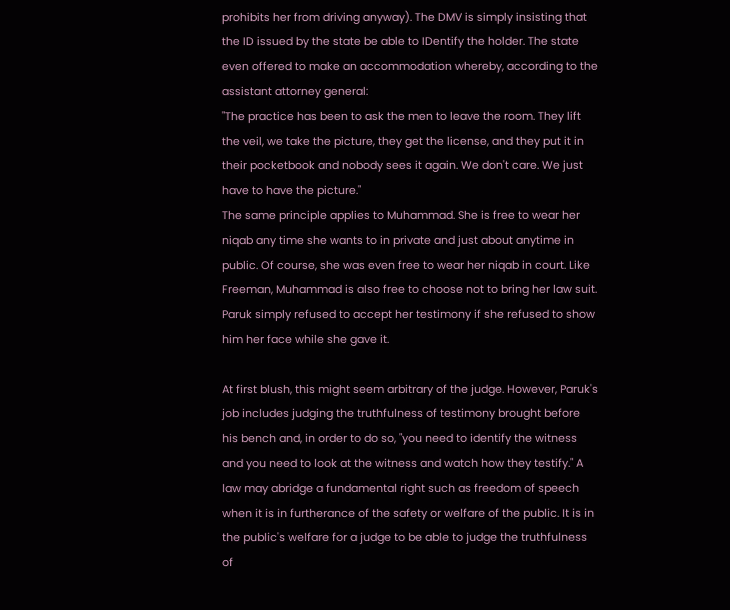prohibits her from driving anyway). The DMV is simply insisting that the ID issued by the state be able to IDentify the holder. The state even offered to make an accommodation whereby, according to the assistant attorney general:
"The practice has been to ask the men to leave the room. They lift the veil, we take the picture, they get the license, and they put it in their pocketbook and nobody sees it again. We don't care. We just have to have the picture."
The same principle applies to Muhammad. She is free to wear her niqab any time she wants to in private and just about anytime in public. Of course, she was even free to wear her niqab in court. Like Freeman, Muhammad is also free to choose not to bring her law suit. Paruk simply refused to accept her testimony if she refused to show him her face while she gave it.

At first blush, this might seem arbitrary of the judge. However, Paruk's job includes judging the truthfulness of testimony brought before his bench and, in order to do so, "you need to identify the witness and you need to look at the witness and watch how they testify." A law may abridge a fundamental right such as freedom of speech when it is in furtherance of the safety or welfare of the public. It is in the public's welfare for a judge to be able to judge the truthfulness of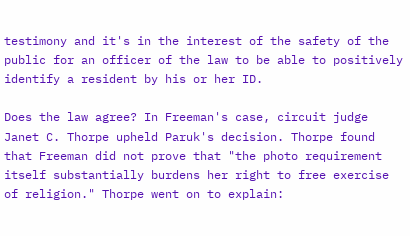testimony and it's in the interest of the safety of the public for an officer of the law to be able to positively identify a resident by his or her ID.

Does the law agree? In Freeman's case, circuit judge Janet C. Thorpe upheld Paruk's decision. Thorpe found that Freeman did not prove that "the photo requirement itself substantially burdens her right to free exercise of religion." Thorpe went on to explain: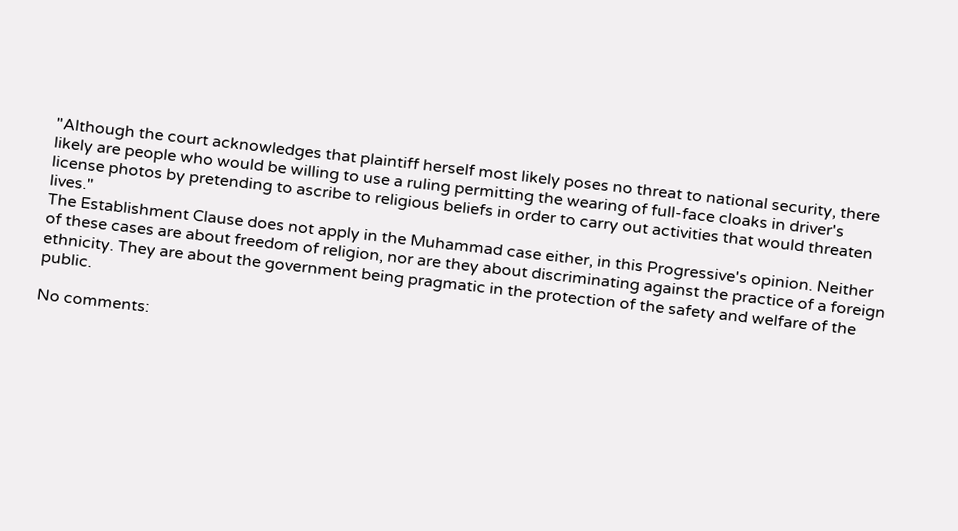"Although the court acknowledges that plaintiff herself most likely poses no threat to national security, there likely are people who would be willing to use a ruling permitting the wearing of full-face cloaks in driver's license photos by pretending to ascribe to religious beliefs in order to carry out activities that would threaten lives."
The Establishment Clause does not apply in the Muhammad case either, in this Progressive's opinion. Neither of these cases are about freedom of religion, nor are they about discriminating against the practice of a foreign ethnicity. They are about the government being pragmatic in the protection of the safety and welfare of the public.

No comments: